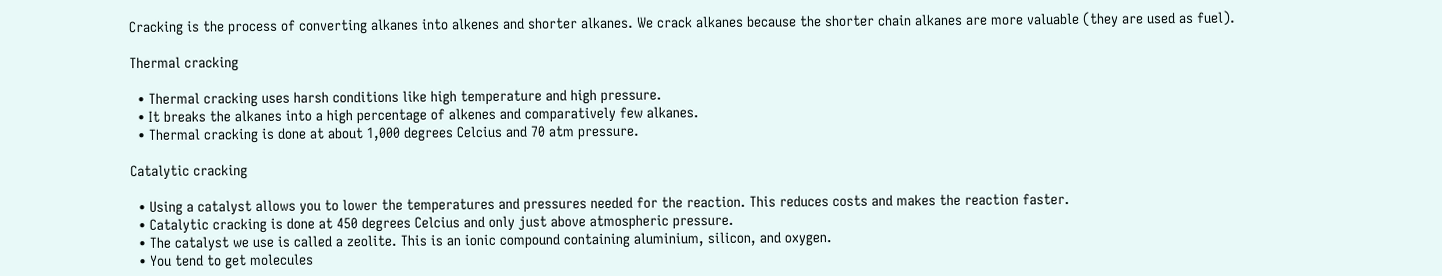Cracking is the process of converting alkanes into alkenes and shorter alkanes. We crack alkanes because the shorter chain alkanes are more valuable (they are used as fuel).

Thermal cracking

  • Thermal cracking uses harsh conditions like high temperature and high pressure.
  • It breaks the alkanes into a high percentage of alkenes and comparatively few alkanes.
  • Thermal cracking is done at about 1,000 degrees Celcius and 70 atm pressure.

Catalytic cracking

  • Using a catalyst allows you to lower the temperatures and pressures needed for the reaction. This reduces costs and makes the reaction faster.
  • Catalytic cracking is done at 450 degrees Celcius and only just above atmospheric pressure.
  • The catalyst we use is called a zeolite. This is an ionic compound containing aluminium, silicon, and oxygen.
  • You tend to get molecules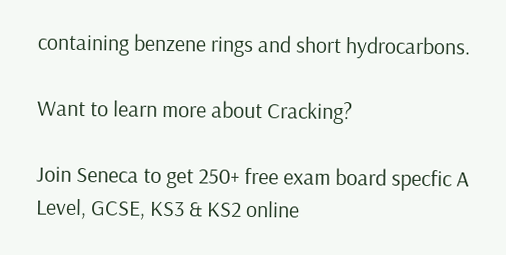containing benzene rings and short hydrocarbons.

Want to learn more about Cracking?

Join Seneca to get 250+ free exam board specfic A Level, GCSE, KS3 & KS2 online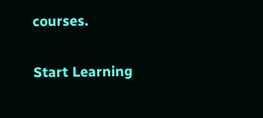courses.

Start Learning